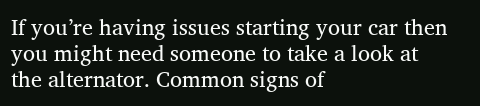If you’re having issues starting your car then you might need someone to take a look at the alternator. Common signs of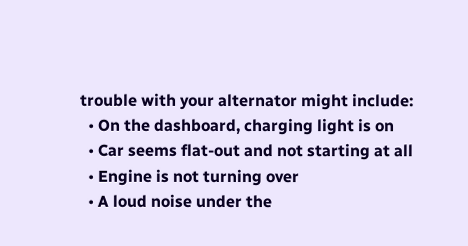trouble with your alternator might include:
  • On the dashboard, charging light is on
  • Car seems flat-out and not starting at all
  • Engine is not turning over
  • A loud noise under the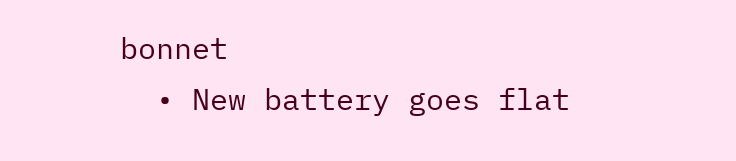bonnet
  • New battery goes flat